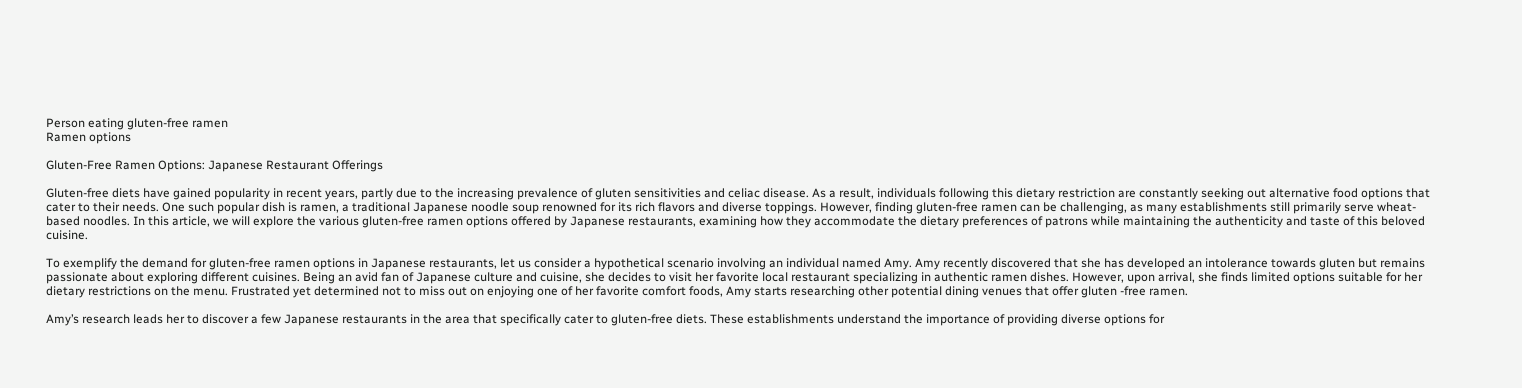Person eating gluten-free ramen
Ramen options

Gluten-Free Ramen Options: Japanese Restaurant Offerings

Gluten-free diets have gained popularity in recent years, partly due to the increasing prevalence of gluten sensitivities and celiac disease. As a result, individuals following this dietary restriction are constantly seeking out alternative food options that cater to their needs. One such popular dish is ramen, a traditional Japanese noodle soup renowned for its rich flavors and diverse toppings. However, finding gluten-free ramen can be challenging, as many establishments still primarily serve wheat-based noodles. In this article, we will explore the various gluten-free ramen options offered by Japanese restaurants, examining how they accommodate the dietary preferences of patrons while maintaining the authenticity and taste of this beloved cuisine.

To exemplify the demand for gluten-free ramen options in Japanese restaurants, let us consider a hypothetical scenario involving an individual named Amy. Amy recently discovered that she has developed an intolerance towards gluten but remains passionate about exploring different cuisines. Being an avid fan of Japanese culture and cuisine, she decides to visit her favorite local restaurant specializing in authentic ramen dishes. However, upon arrival, she finds limited options suitable for her dietary restrictions on the menu. Frustrated yet determined not to miss out on enjoying one of her favorite comfort foods, Amy starts researching other potential dining venues that offer gluten -free ramen.

Amy’s research leads her to discover a few Japanese restaurants in the area that specifically cater to gluten-free diets. These establishments understand the importance of providing diverse options for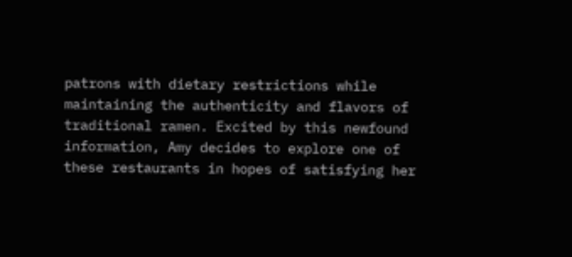patrons with dietary restrictions while maintaining the authenticity and flavors of traditional ramen. Excited by this newfound information, Amy decides to explore one of these restaurants in hopes of satisfying her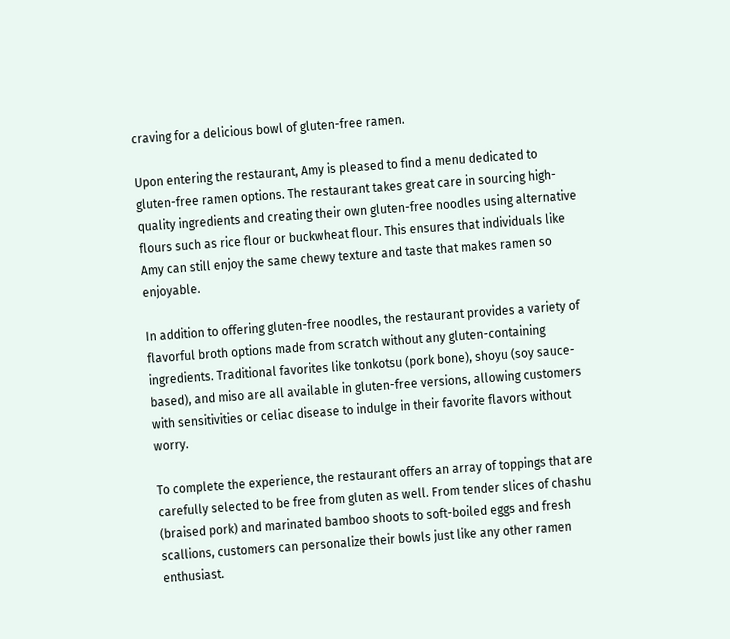craving for a delicious bowl of gluten-free ramen.

Upon entering the restaurant, Amy is pleased to find a menu dedicated to gluten-free ramen options. The restaurant takes great care in sourcing high-quality ingredients and creating their own gluten-free noodles using alternative flours such as rice flour or buckwheat flour. This ensures that individuals like Amy can still enjoy the same chewy texture and taste that makes ramen so enjoyable.

In addition to offering gluten-free noodles, the restaurant provides a variety of flavorful broth options made from scratch without any gluten-containing ingredients. Traditional favorites like tonkotsu (pork bone), shoyu (soy sauce-based), and miso are all available in gluten-free versions, allowing customers with sensitivities or celiac disease to indulge in their favorite flavors without worry.

To complete the experience, the restaurant offers an array of toppings that are carefully selected to be free from gluten as well. From tender slices of chashu (braised pork) and marinated bamboo shoots to soft-boiled eggs and fresh scallions, customers can personalize their bowls just like any other ramen enthusiast.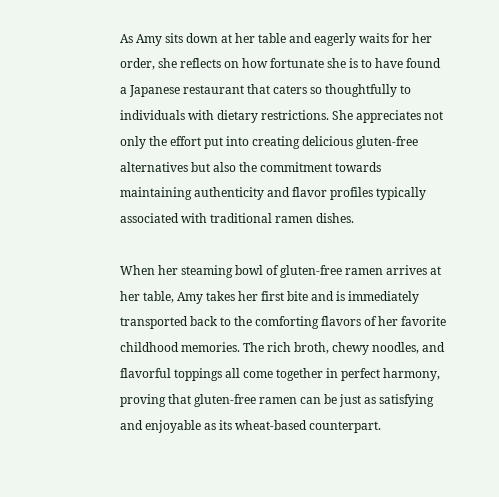As Amy sits down at her table and eagerly waits for her order, she reflects on how fortunate she is to have found a Japanese restaurant that caters so thoughtfully to individuals with dietary restrictions. She appreciates not only the effort put into creating delicious gluten-free alternatives but also the commitment towards maintaining authenticity and flavor profiles typically associated with traditional ramen dishes.

When her steaming bowl of gluten-free ramen arrives at her table, Amy takes her first bite and is immediately transported back to the comforting flavors of her favorite childhood memories. The rich broth, chewy noodles, and flavorful toppings all come together in perfect harmony, proving that gluten-free ramen can be just as satisfying and enjoyable as its wheat-based counterpart.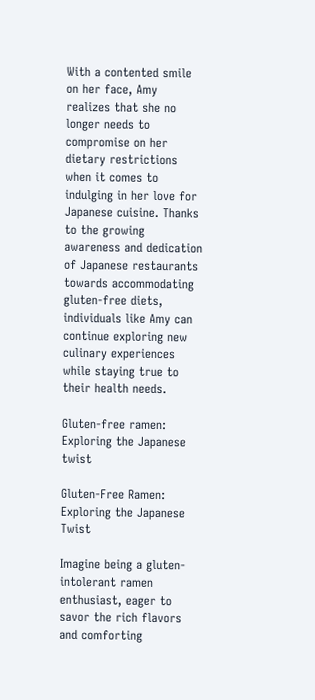With a contented smile on her face, Amy realizes that she no longer needs to compromise on her dietary restrictions when it comes to indulging in her love for Japanese cuisine. Thanks to the growing awareness and dedication of Japanese restaurants towards accommodating gluten-free diets, individuals like Amy can continue exploring new culinary experiences while staying true to their health needs.

Gluten-free ramen: Exploring the Japanese twist

Gluten-Free Ramen: Exploring the Japanese Twist

Imagine being a gluten-intolerant ramen enthusiast, eager to savor the rich flavors and comforting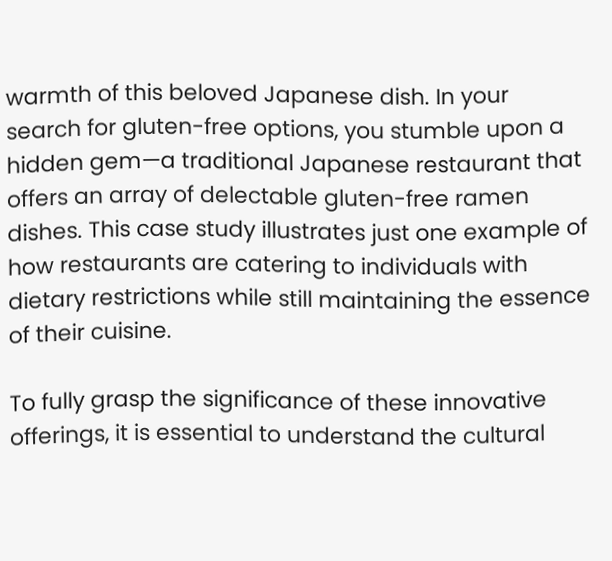warmth of this beloved Japanese dish. In your search for gluten-free options, you stumble upon a hidden gem—a traditional Japanese restaurant that offers an array of delectable gluten-free ramen dishes. This case study illustrates just one example of how restaurants are catering to individuals with dietary restrictions while still maintaining the essence of their cuisine.

To fully grasp the significance of these innovative offerings, it is essential to understand the cultural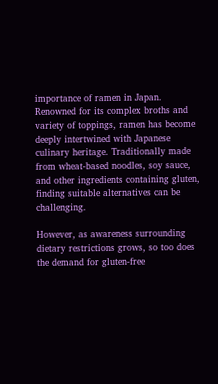importance of ramen in Japan. Renowned for its complex broths and variety of toppings, ramen has become deeply intertwined with Japanese culinary heritage. Traditionally made from wheat-based noodles, soy sauce, and other ingredients containing gluten, finding suitable alternatives can be challenging.

However, as awareness surrounding dietary restrictions grows, so too does the demand for gluten-free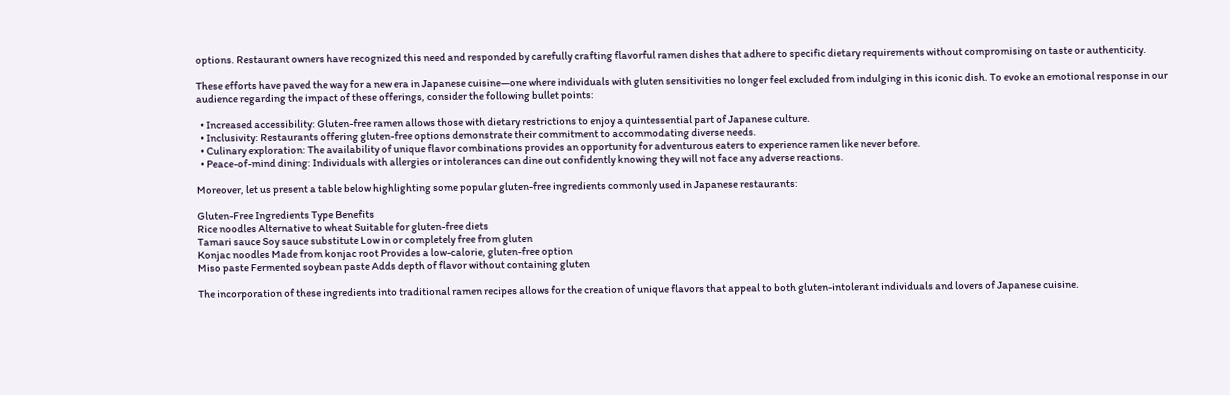options. Restaurant owners have recognized this need and responded by carefully crafting flavorful ramen dishes that adhere to specific dietary requirements without compromising on taste or authenticity.

These efforts have paved the way for a new era in Japanese cuisine—one where individuals with gluten sensitivities no longer feel excluded from indulging in this iconic dish. To evoke an emotional response in our audience regarding the impact of these offerings, consider the following bullet points:

  • Increased accessibility: Gluten-free ramen allows those with dietary restrictions to enjoy a quintessential part of Japanese culture.
  • Inclusivity: Restaurants offering gluten-free options demonstrate their commitment to accommodating diverse needs.
  • Culinary exploration: The availability of unique flavor combinations provides an opportunity for adventurous eaters to experience ramen like never before.
  • Peace-of-mind dining: Individuals with allergies or intolerances can dine out confidently knowing they will not face any adverse reactions.

Moreover, let us present a table below highlighting some popular gluten-free ingredients commonly used in Japanese restaurants:

Gluten-Free Ingredients Type Benefits
Rice noodles Alternative to wheat Suitable for gluten-free diets
Tamari sauce Soy sauce substitute Low in or completely free from gluten
Konjac noodles Made from konjac root Provides a low-calorie, gluten-free option
Miso paste Fermented soybean paste Adds depth of flavor without containing gluten

The incorporation of these ingredients into traditional ramen recipes allows for the creation of unique flavors that appeal to both gluten-intolerant individuals and lovers of Japanese cuisine.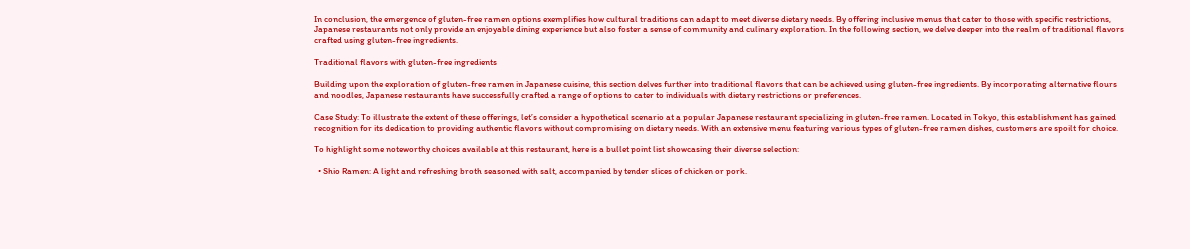In conclusion, the emergence of gluten-free ramen options exemplifies how cultural traditions can adapt to meet diverse dietary needs. By offering inclusive menus that cater to those with specific restrictions, Japanese restaurants not only provide an enjoyable dining experience but also foster a sense of community and culinary exploration. In the following section, we delve deeper into the realm of traditional flavors crafted using gluten-free ingredients.

Traditional flavors with gluten-free ingredients

Building upon the exploration of gluten-free ramen in Japanese cuisine, this section delves further into traditional flavors that can be achieved using gluten-free ingredients. By incorporating alternative flours and noodles, Japanese restaurants have successfully crafted a range of options to cater to individuals with dietary restrictions or preferences.

Case Study: To illustrate the extent of these offerings, let’s consider a hypothetical scenario at a popular Japanese restaurant specializing in gluten-free ramen. Located in Tokyo, this establishment has gained recognition for its dedication to providing authentic flavors without compromising on dietary needs. With an extensive menu featuring various types of gluten-free ramen dishes, customers are spoilt for choice.

To highlight some noteworthy choices available at this restaurant, here is a bullet point list showcasing their diverse selection:

  • Shio Ramen: A light and refreshing broth seasoned with salt, accompanied by tender slices of chicken or pork.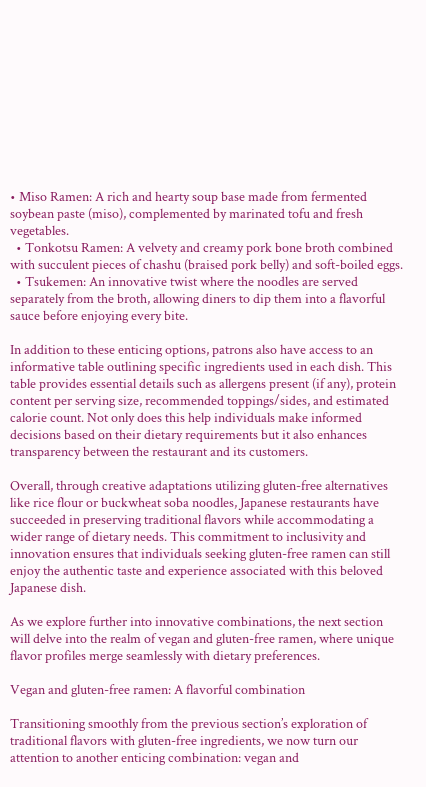• Miso Ramen: A rich and hearty soup base made from fermented soybean paste (miso), complemented by marinated tofu and fresh vegetables.
  • Tonkotsu Ramen: A velvety and creamy pork bone broth combined with succulent pieces of chashu (braised pork belly) and soft-boiled eggs.
  • Tsukemen: An innovative twist where the noodles are served separately from the broth, allowing diners to dip them into a flavorful sauce before enjoying every bite.

In addition to these enticing options, patrons also have access to an informative table outlining specific ingredients used in each dish. This table provides essential details such as allergens present (if any), protein content per serving size, recommended toppings/sides, and estimated calorie count. Not only does this help individuals make informed decisions based on their dietary requirements but it also enhances transparency between the restaurant and its customers.

Overall, through creative adaptations utilizing gluten-free alternatives like rice flour or buckwheat soba noodles, Japanese restaurants have succeeded in preserving traditional flavors while accommodating a wider range of dietary needs. This commitment to inclusivity and innovation ensures that individuals seeking gluten-free ramen can still enjoy the authentic taste and experience associated with this beloved Japanese dish.

As we explore further into innovative combinations, the next section will delve into the realm of vegan and gluten-free ramen, where unique flavor profiles merge seamlessly with dietary preferences.

Vegan and gluten-free ramen: A flavorful combination

Transitioning smoothly from the previous section’s exploration of traditional flavors with gluten-free ingredients, we now turn our attention to another enticing combination: vegan and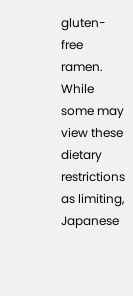gluten-free ramen. While some may view these dietary restrictions as limiting, Japanese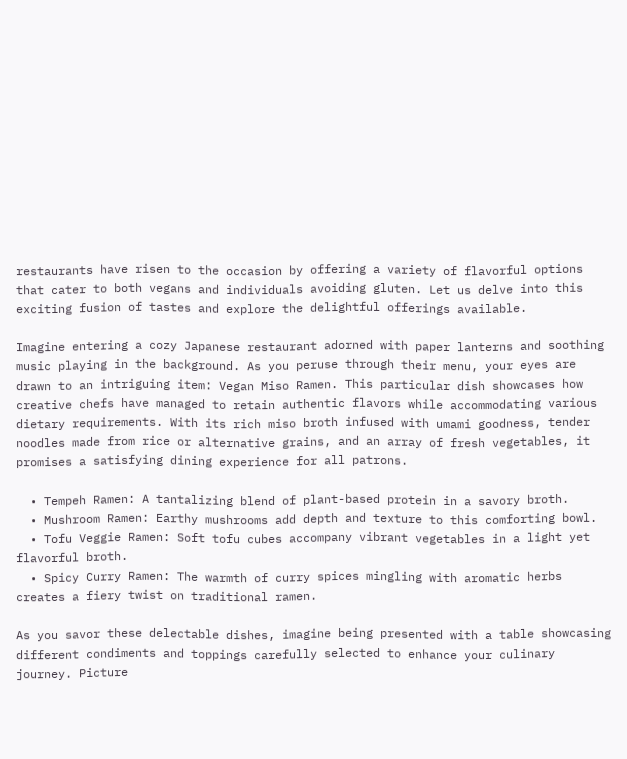restaurants have risen to the occasion by offering a variety of flavorful options that cater to both vegans and individuals avoiding gluten. Let us delve into this exciting fusion of tastes and explore the delightful offerings available.

Imagine entering a cozy Japanese restaurant adorned with paper lanterns and soothing music playing in the background. As you peruse through their menu, your eyes are drawn to an intriguing item: Vegan Miso Ramen. This particular dish showcases how creative chefs have managed to retain authentic flavors while accommodating various dietary requirements. With its rich miso broth infused with umami goodness, tender noodles made from rice or alternative grains, and an array of fresh vegetables, it promises a satisfying dining experience for all patrons.

  • Tempeh Ramen: A tantalizing blend of plant-based protein in a savory broth.
  • Mushroom Ramen: Earthy mushrooms add depth and texture to this comforting bowl.
  • Tofu Veggie Ramen: Soft tofu cubes accompany vibrant vegetables in a light yet flavorful broth.
  • Spicy Curry Ramen: The warmth of curry spices mingling with aromatic herbs creates a fiery twist on traditional ramen.

As you savor these delectable dishes, imagine being presented with a table showcasing different condiments and toppings carefully selected to enhance your culinary journey. Picture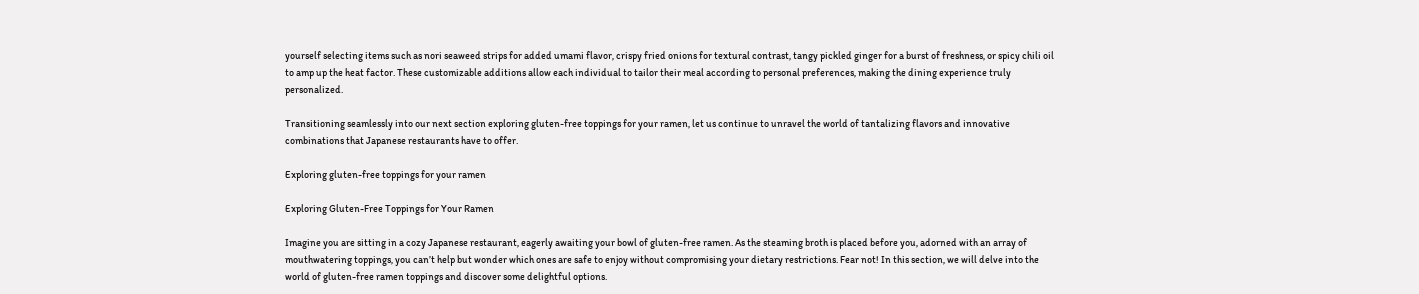yourself selecting items such as nori seaweed strips for added umami flavor, crispy fried onions for textural contrast, tangy pickled ginger for a burst of freshness, or spicy chili oil to amp up the heat factor. These customizable additions allow each individual to tailor their meal according to personal preferences, making the dining experience truly personalized.

Transitioning seamlessly into our next section exploring gluten-free toppings for your ramen, let us continue to unravel the world of tantalizing flavors and innovative combinations that Japanese restaurants have to offer.

Exploring gluten-free toppings for your ramen

Exploring Gluten-Free Toppings for Your Ramen

Imagine you are sitting in a cozy Japanese restaurant, eagerly awaiting your bowl of gluten-free ramen. As the steaming broth is placed before you, adorned with an array of mouthwatering toppings, you can’t help but wonder which ones are safe to enjoy without compromising your dietary restrictions. Fear not! In this section, we will delve into the world of gluten-free ramen toppings and discover some delightful options.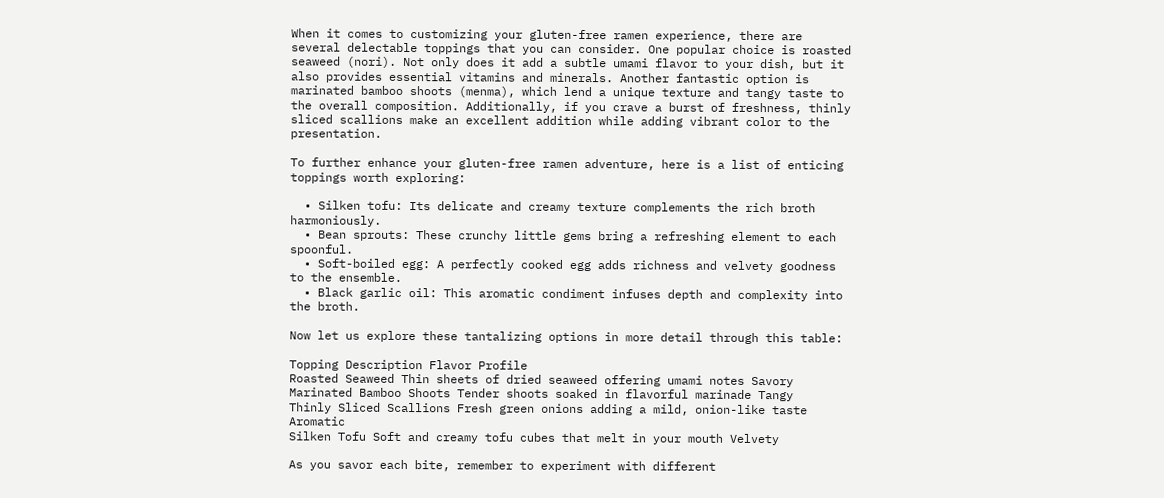When it comes to customizing your gluten-free ramen experience, there are several delectable toppings that you can consider. One popular choice is roasted seaweed (nori). Not only does it add a subtle umami flavor to your dish, but it also provides essential vitamins and minerals. Another fantastic option is marinated bamboo shoots (menma), which lend a unique texture and tangy taste to the overall composition. Additionally, if you crave a burst of freshness, thinly sliced scallions make an excellent addition while adding vibrant color to the presentation.

To further enhance your gluten-free ramen adventure, here is a list of enticing toppings worth exploring:

  • Silken tofu: Its delicate and creamy texture complements the rich broth harmoniously.
  • Bean sprouts: These crunchy little gems bring a refreshing element to each spoonful.
  • Soft-boiled egg: A perfectly cooked egg adds richness and velvety goodness to the ensemble.
  • Black garlic oil: This aromatic condiment infuses depth and complexity into the broth.

Now let us explore these tantalizing options in more detail through this table:

Topping Description Flavor Profile
Roasted Seaweed Thin sheets of dried seaweed offering umami notes Savory
Marinated Bamboo Shoots Tender shoots soaked in flavorful marinade Tangy
Thinly Sliced Scallions Fresh green onions adding a mild, onion-like taste Aromatic
Silken Tofu Soft and creamy tofu cubes that melt in your mouth Velvety

As you savor each bite, remember to experiment with different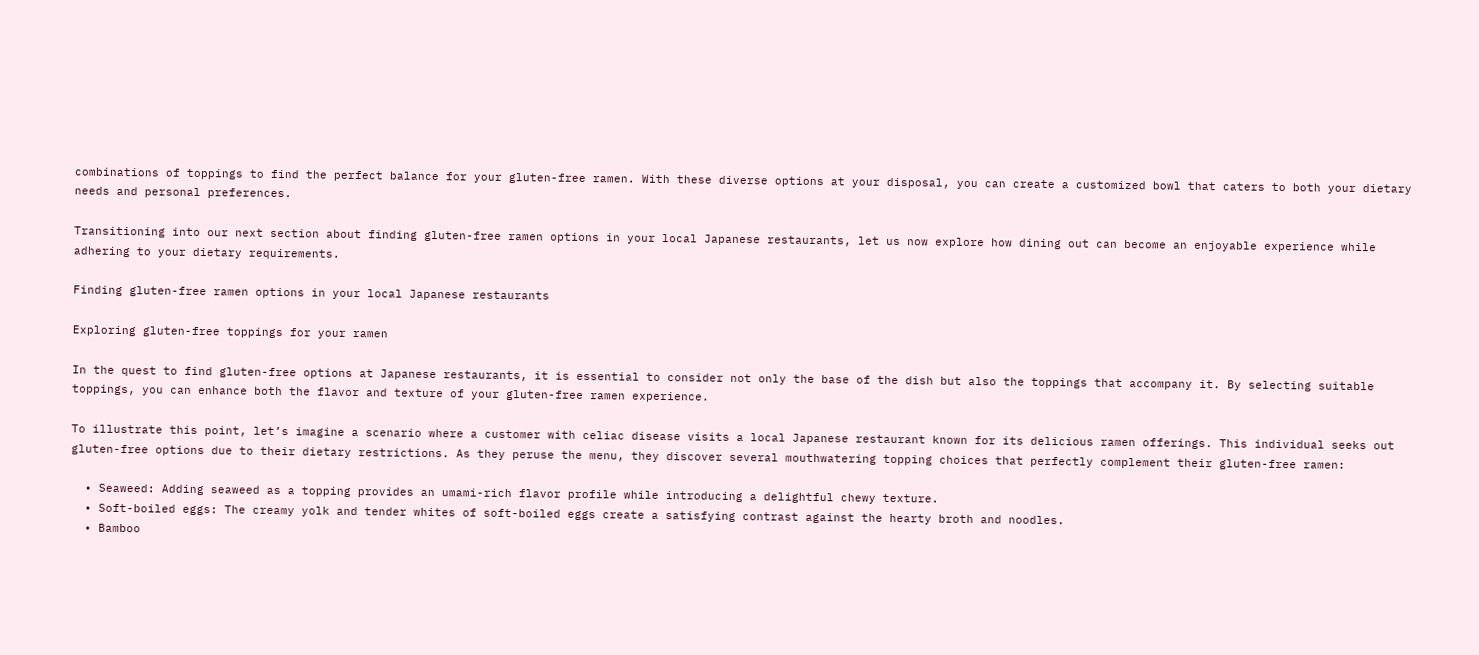combinations of toppings to find the perfect balance for your gluten-free ramen. With these diverse options at your disposal, you can create a customized bowl that caters to both your dietary needs and personal preferences.

Transitioning into our next section about finding gluten-free ramen options in your local Japanese restaurants, let us now explore how dining out can become an enjoyable experience while adhering to your dietary requirements.

Finding gluten-free ramen options in your local Japanese restaurants

Exploring gluten-free toppings for your ramen

In the quest to find gluten-free options at Japanese restaurants, it is essential to consider not only the base of the dish but also the toppings that accompany it. By selecting suitable toppings, you can enhance both the flavor and texture of your gluten-free ramen experience.

To illustrate this point, let’s imagine a scenario where a customer with celiac disease visits a local Japanese restaurant known for its delicious ramen offerings. This individual seeks out gluten-free options due to their dietary restrictions. As they peruse the menu, they discover several mouthwatering topping choices that perfectly complement their gluten-free ramen:

  • Seaweed: Adding seaweed as a topping provides an umami-rich flavor profile while introducing a delightful chewy texture.
  • Soft-boiled eggs: The creamy yolk and tender whites of soft-boiled eggs create a satisfying contrast against the hearty broth and noodles.
  • Bamboo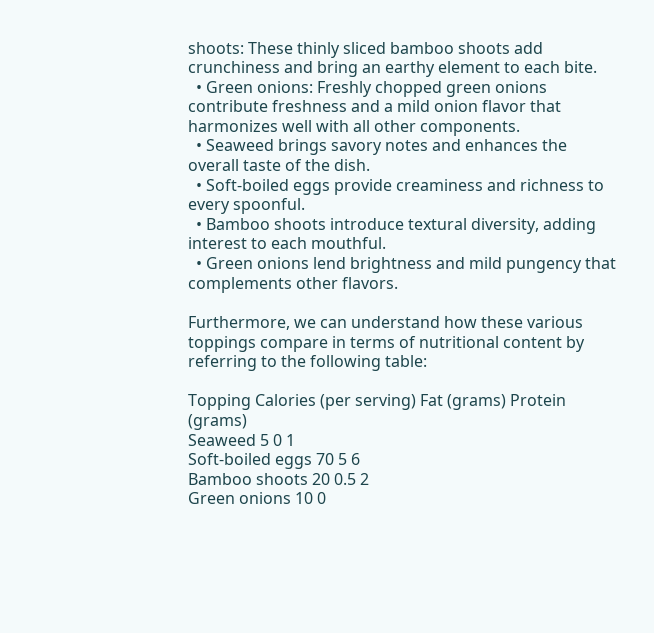shoots: These thinly sliced bamboo shoots add crunchiness and bring an earthy element to each bite.
  • Green onions: Freshly chopped green onions contribute freshness and a mild onion flavor that harmonizes well with all other components.
  • Seaweed brings savory notes and enhances the overall taste of the dish.
  • Soft-boiled eggs provide creaminess and richness to every spoonful.
  • Bamboo shoots introduce textural diversity, adding interest to each mouthful.
  • Green onions lend brightness and mild pungency that complements other flavors.

Furthermore, we can understand how these various toppings compare in terms of nutritional content by referring to the following table:

Topping Calories (per serving) Fat (grams) Protein (grams)
Seaweed 5 0 1
Soft-boiled eggs 70 5 6
Bamboo shoots 20 0.5 2
Green onions 10 0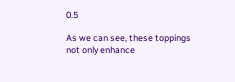0.5

As we can see, these toppings not only enhance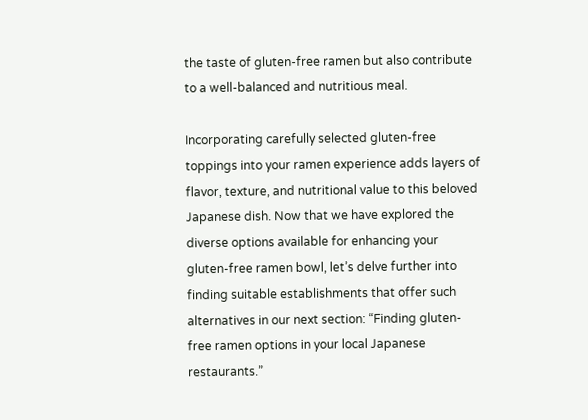the taste of gluten-free ramen but also contribute to a well-balanced and nutritious meal.

Incorporating carefully selected gluten-free toppings into your ramen experience adds layers of flavor, texture, and nutritional value to this beloved Japanese dish. Now that we have explored the diverse options available for enhancing your gluten-free ramen bowl, let’s delve further into finding suitable establishments that offer such alternatives in our next section: “Finding gluten-free ramen options in your local Japanese restaurants.”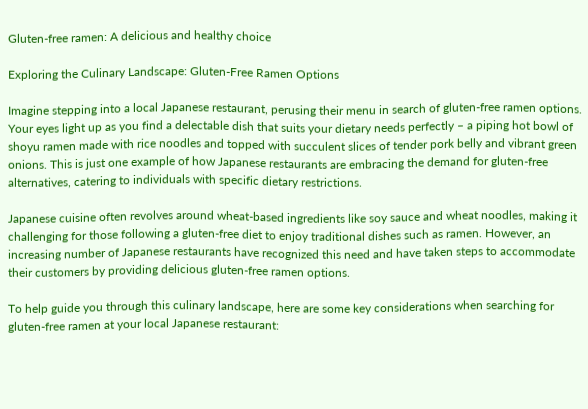Gluten-free ramen: A delicious and healthy choice

Exploring the Culinary Landscape: Gluten-Free Ramen Options

Imagine stepping into a local Japanese restaurant, perusing their menu in search of gluten-free ramen options. Your eyes light up as you find a delectable dish that suits your dietary needs perfectly – a piping hot bowl of shoyu ramen made with rice noodles and topped with succulent slices of tender pork belly and vibrant green onions. This is just one example of how Japanese restaurants are embracing the demand for gluten-free alternatives, catering to individuals with specific dietary restrictions.

Japanese cuisine often revolves around wheat-based ingredients like soy sauce and wheat noodles, making it challenging for those following a gluten-free diet to enjoy traditional dishes such as ramen. However, an increasing number of Japanese restaurants have recognized this need and have taken steps to accommodate their customers by providing delicious gluten-free ramen options.

To help guide you through this culinary landscape, here are some key considerations when searching for gluten-free ramen at your local Japanese restaurant: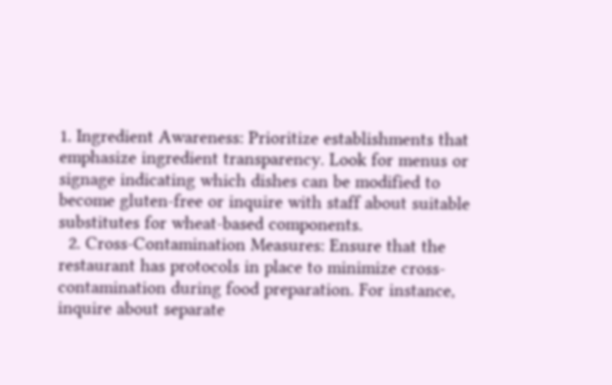1. Ingredient Awareness: Prioritize establishments that emphasize ingredient transparency. Look for menus or signage indicating which dishes can be modified to become gluten-free or inquire with staff about suitable substitutes for wheat-based components.
  2. Cross-Contamination Measures: Ensure that the restaurant has protocols in place to minimize cross-contamination during food preparation. For instance, inquire about separate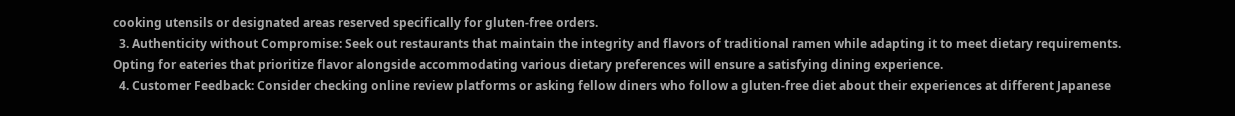cooking utensils or designated areas reserved specifically for gluten-free orders.
  3. Authenticity without Compromise: Seek out restaurants that maintain the integrity and flavors of traditional ramen while adapting it to meet dietary requirements. Opting for eateries that prioritize flavor alongside accommodating various dietary preferences will ensure a satisfying dining experience.
  4. Customer Feedback: Consider checking online review platforms or asking fellow diners who follow a gluten-free diet about their experiences at different Japanese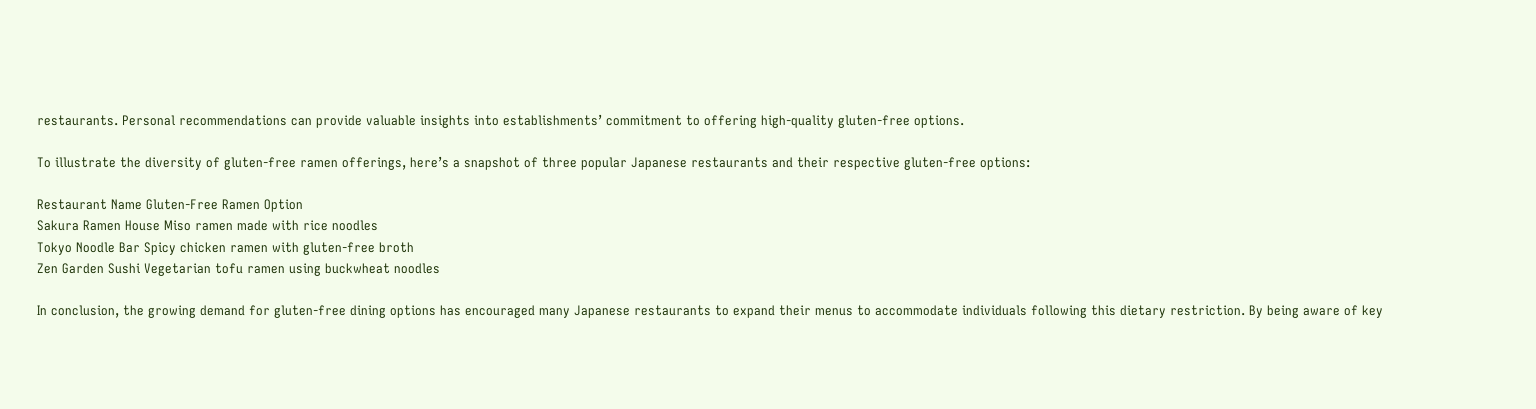restaurants. Personal recommendations can provide valuable insights into establishments’ commitment to offering high-quality gluten-free options.

To illustrate the diversity of gluten-free ramen offerings, here’s a snapshot of three popular Japanese restaurants and their respective gluten-free options:

Restaurant Name Gluten-Free Ramen Option
Sakura Ramen House Miso ramen made with rice noodles
Tokyo Noodle Bar Spicy chicken ramen with gluten-free broth
Zen Garden Sushi Vegetarian tofu ramen using buckwheat noodles

In conclusion, the growing demand for gluten-free dining options has encouraged many Japanese restaurants to expand their menus to accommodate individuals following this dietary restriction. By being aware of key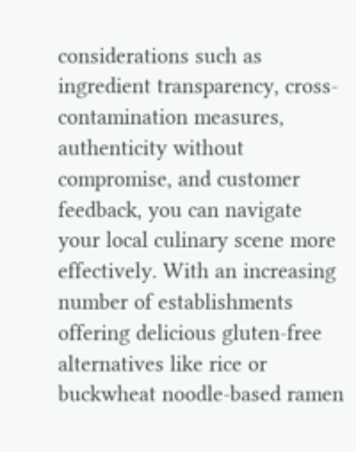considerations such as ingredient transparency, cross-contamination measures, authenticity without compromise, and customer feedback, you can navigate your local culinary scene more effectively. With an increasing number of establishments offering delicious gluten-free alternatives like rice or buckwheat noodle-based ramen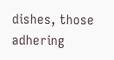dishes, those adhering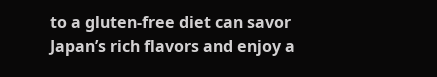to a gluten-free diet can savor Japan’s rich flavors and enjoy a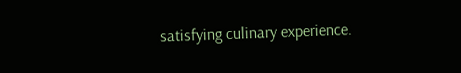satisfying culinary experience.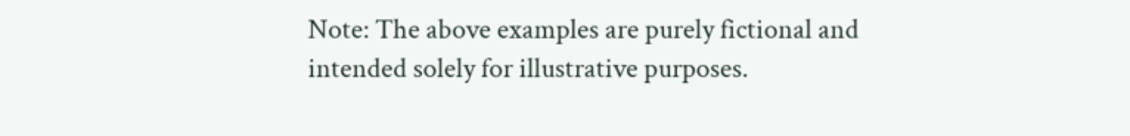Note: The above examples are purely fictional and intended solely for illustrative purposes.